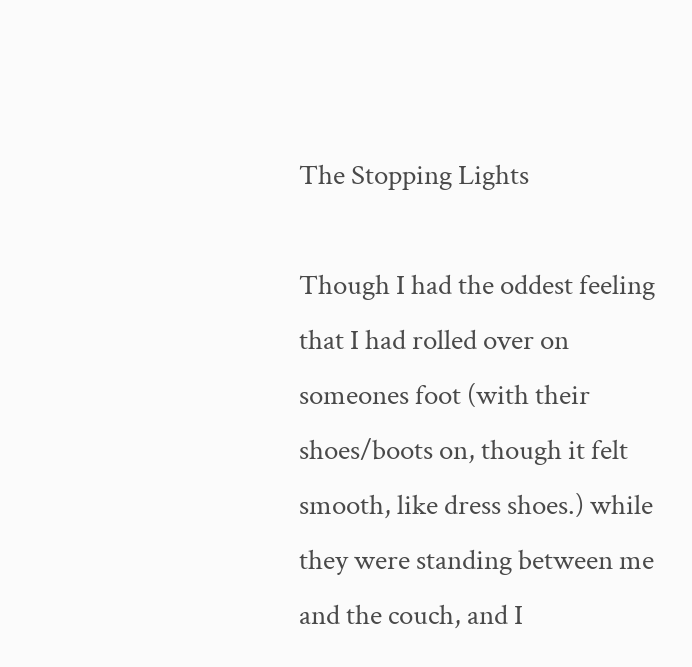The Stopping Lights

Though I had the oddest feeling that I had rolled over on someones foot (with their shoes/boots on, though it felt smooth, like dress shoes.) while they were standing between me and the couch, and I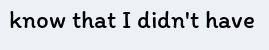know that I didn't have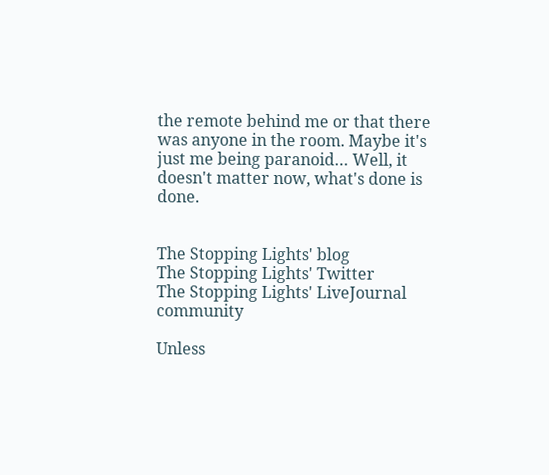the remote behind me or that there was anyone in the room. Maybe it's just me being paranoid… Well, it doesn't matter now, what's done is done.


The Stopping Lights' blog
The Stopping Lights' Twitter
The Stopping Lights' LiveJournal community

Unless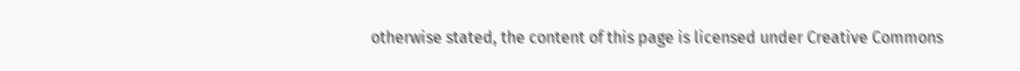otherwise stated, the content of this page is licensed under Creative Commons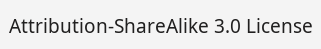Attribution-ShareAlike 3.0 License